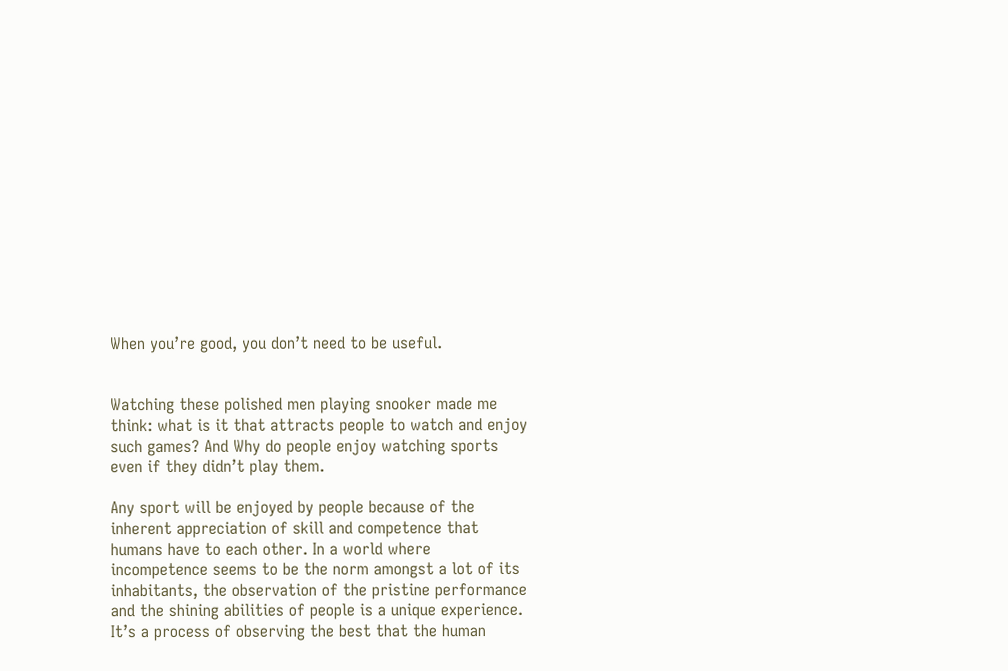When you’re good, you don’t need to be useful.


Watching these polished men playing snooker made me think: what is it that attracts people to watch and enjoy such games? And Why do people enjoy watching sports even if they didn’t play them.

Any sport will be enjoyed by people because of the inherent appreciation of skill and competence that humans have to each other. In a world where incompetence seems to be the norm amongst a lot of its inhabitants, the observation of the pristine performance and the shining abilities of people is a unique experience. It’s a process of observing the best that the human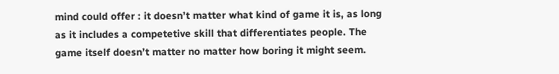mind could offer : it doesn’t matter what kind of game it is, as long as it includes a competetive skill that differentiates people. The game itself doesn’t matter no matter how boring it might seem.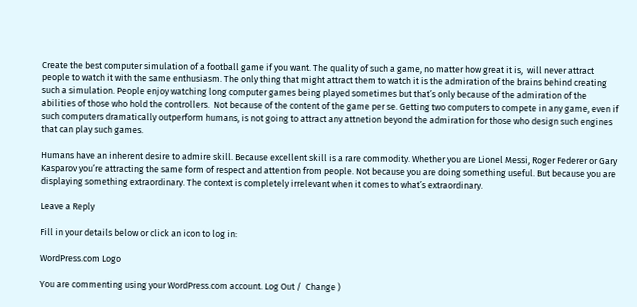Create the best computer simulation of a football game if you want. The quality of such a game, no matter how great it is,  will never attract people to watch it with the same enthusiasm. The only thing that might attract them to watch it is the admiration of the brains behind creating such a simulation. People enjoy watching long computer games being played sometimes but that’s only because of the admiration of the abilities of those who hold the controllers.  Not because of the content of the game per se. Getting two computers to compete in any game, even if such computers dramatically outperform humans, is not going to attract any attnetion beyond the admiration for those who design such engines that can play such games.

Humans have an inherent desire to admire skill. Because excellent skill is a rare commodity. Whether you are Lionel Messi, Roger Federer or Gary Kasparov you’re attracting the same form of respect and attention from people. Not because you are doing something useful. But because you are displaying something extraordinary. The context is completely irrelevant when it comes to what’s extraordinary.

Leave a Reply

Fill in your details below or click an icon to log in:

WordPress.com Logo

You are commenting using your WordPress.com account. Log Out /  Change )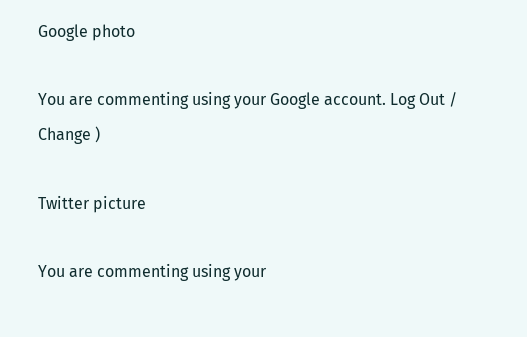Google photo

You are commenting using your Google account. Log Out /  Change )

Twitter picture

You are commenting using your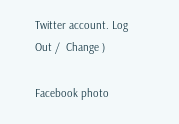Twitter account. Log Out /  Change )

Facebook photo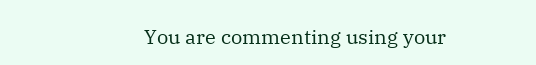You are commenting using your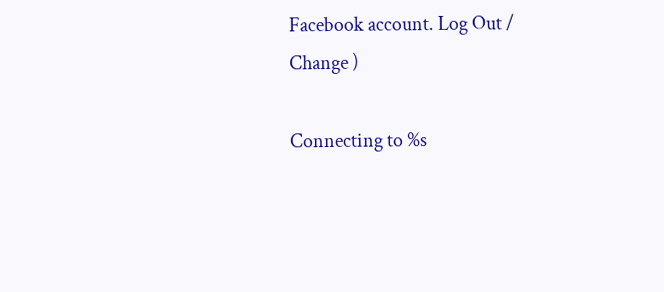Facebook account. Log Out /  Change )

Connecting to %s